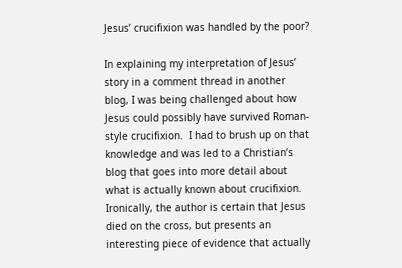Jesus’ crucifixion was handled by the poor?

In explaining my interpretation of Jesus’ story in a comment thread in another blog, I was being challenged about how Jesus could possibly have survived Roman-style crucifixion.  I had to brush up on that knowledge and was led to a Christian’s blog that goes into more detail about what is actually known about crucifixion.  Ironically, the author is certain that Jesus died on the cross, but presents an interesting piece of evidence that actually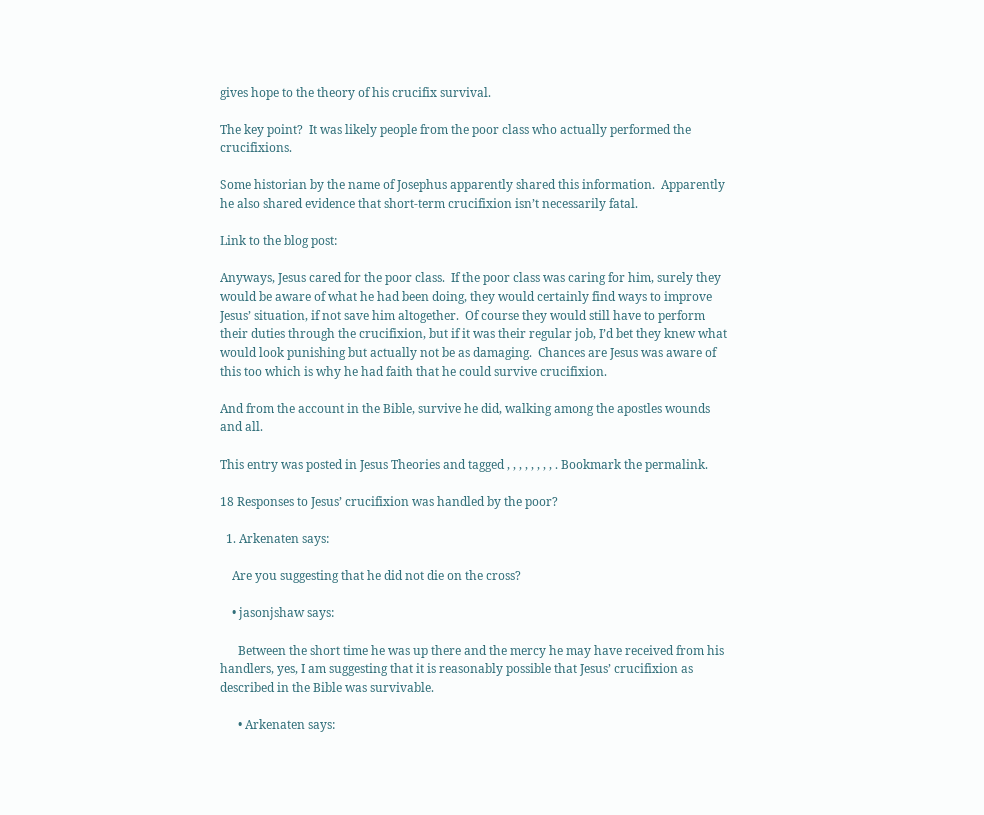gives hope to the theory of his crucifix survival.

The key point?  It was likely people from the poor class who actually performed the crucifixions.

Some historian by the name of Josephus apparently shared this information.  Apparently he also shared evidence that short-term crucifixion isn’t necessarily fatal.

Link to the blog post:

Anyways, Jesus cared for the poor class.  If the poor class was caring for him, surely they would be aware of what he had been doing, they would certainly find ways to improve Jesus’ situation, if not save him altogether.  Of course they would still have to perform their duties through the crucifixion, but if it was their regular job, I’d bet they knew what would look punishing but actually not be as damaging.  Chances are Jesus was aware of this too which is why he had faith that he could survive crucifixion.

And from the account in the Bible, survive he did, walking among the apostles wounds and all.

This entry was posted in Jesus Theories and tagged , , , , , , , , . Bookmark the permalink.

18 Responses to Jesus’ crucifixion was handled by the poor?

  1. Arkenaten says:

    Are you suggesting that he did not die on the cross?

    • jasonjshaw says:

      Between the short time he was up there and the mercy he may have received from his handlers, yes, I am suggesting that it is reasonably possible that Jesus’ crucifixion as described in the Bible was survivable.

      • Arkenaten says: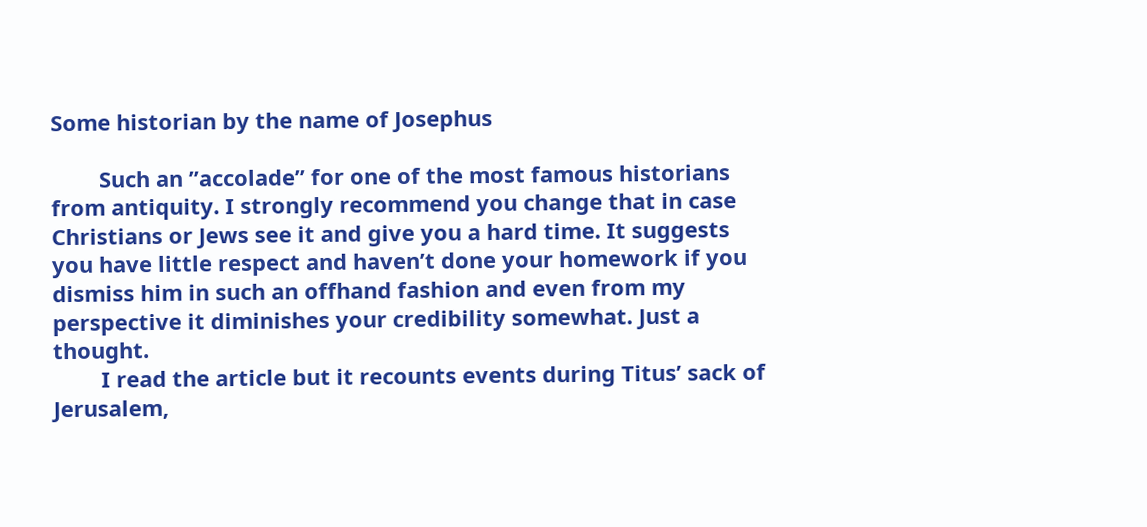Some historian by the name of Josephus

        Such an ”accolade” for one of the most famous historians from antiquity. I strongly recommend you change that in case Christians or Jews see it and give you a hard time. It suggests you have little respect and haven’t done your homework if you dismiss him in such an offhand fashion and even from my perspective it diminishes your credibility somewhat. Just a thought.
        I read the article but it recounts events during Titus’ sack of Jerusalem,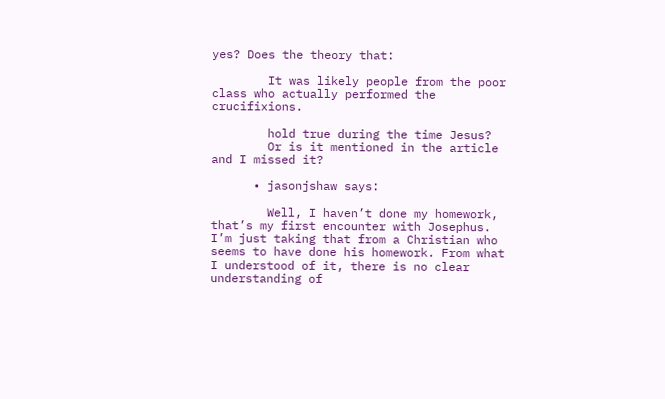yes? Does the theory that:

        It was likely people from the poor class who actually performed the crucifixions.

        hold true during the time Jesus?
        Or is it mentioned in the article and I missed it?

      • jasonjshaw says:

        Well, I haven’t done my homework, that’s my first encounter with Josephus. I’m just taking that from a Christian who seems to have done his homework. From what I understood of it, there is no clear understanding of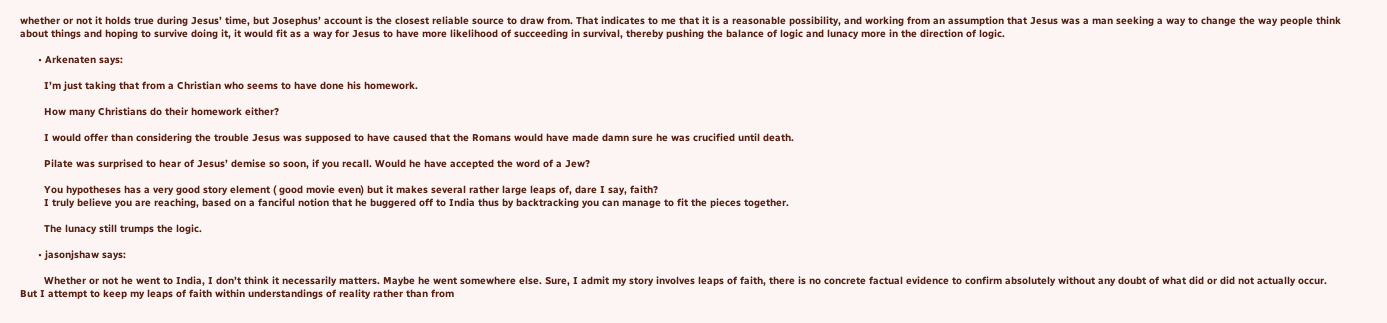whether or not it holds true during Jesus’ time, but Josephus’ account is the closest reliable source to draw from. That indicates to me that it is a reasonable possibility, and working from an assumption that Jesus was a man seeking a way to change the way people think about things and hoping to survive doing it, it would fit as a way for Jesus to have more likelihood of succeeding in survival, thereby pushing the balance of logic and lunacy more in the direction of logic.

      • Arkenaten says:

        I’m just taking that from a Christian who seems to have done his homework.

        How many Christians do their homework either?

        I would offer than considering the trouble Jesus was supposed to have caused that the Romans would have made damn sure he was crucified until death.

        Pilate was surprised to hear of Jesus’ demise so soon, if you recall. Would he have accepted the word of a Jew?

        You hypotheses has a very good story element ( good movie even) but it makes several rather large leaps of, dare I say, faith?
        I truly believe you are reaching, based on a fanciful notion that he buggered off to India thus by backtracking you can manage to fit the pieces together.

        The lunacy still trumps the logic.

      • jasonjshaw says:

        Whether or not he went to India, I don’t think it necessarily matters. Maybe he went somewhere else. Sure, I admit my story involves leaps of faith, there is no concrete factual evidence to confirm absolutely without any doubt of what did or did not actually occur. But I attempt to keep my leaps of faith within understandings of reality rather than from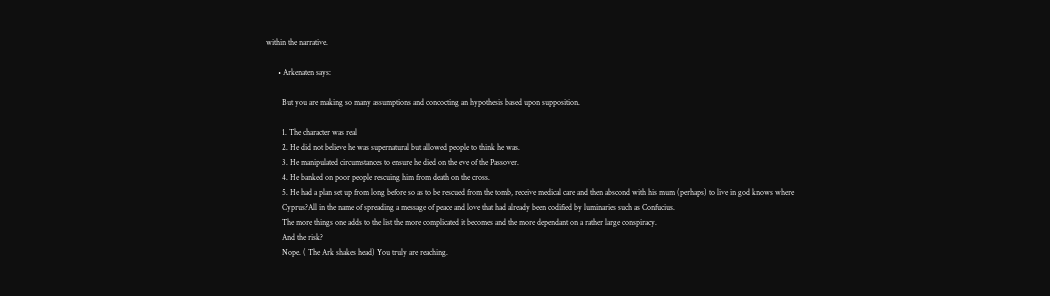within the narrative.

      • Arkenaten says:

        But you are making so many assumptions and concocting an hypothesis based upon supposition.

        1. The character was real
        2. He did not believe he was supernatural but allowed people to think he was.
        3. He manipulated circumstances to ensure he died on the eve of the Passover.
        4. He banked on poor people rescuing him from death on the cross.
        5. He had a plan set up from long before so as to be rescued from the tomb, receive medical care and then abscond with his mum (perhaps) to live in god knows where
        Cyprus?All in the name of spreading a message of peace and love that had already been codified by luminaries such as Confucius.
        The more things one adds to the list the more complicated it becomes and the more dependant on a rather large conspiracy.
        And the risk?
        Nope. ( The Ark shakes head) You truly are reaching.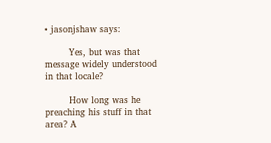• jasonjshaw says:

        Yes, but was that message widely understood in that locale?

        How long was he preaching his stuff in that area? A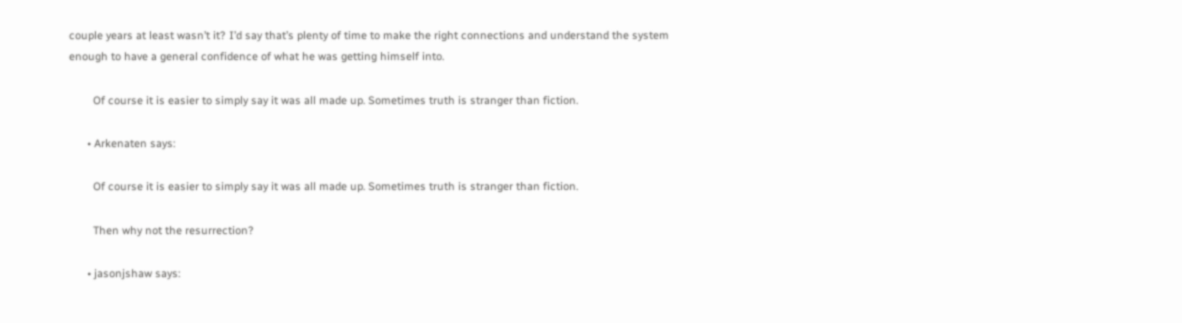couple years at least wasn’t it? I’d say that’s plenty of time to make the right connections and understand the system enough to have a general confidence of what he was getting himself into.

        Of course it is easier to simply say it was all made up. Sometimes truth is stranger than fiction.

      • Arkenaten says:

        Of course it is easier to simply say it was all made up. Sometimes truth is stranger than fiction.

        Then why not the resurrection?

      • jasonjshaw says: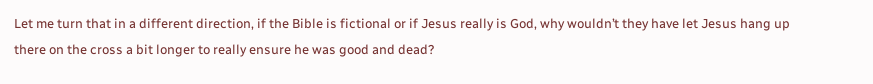Let me turn that in a different direction, if the Bible is fictional or if Jesus really is God, why wouldn’t they have let Jesus hang up there on the cross a bit longer to really ensure he was good and dead?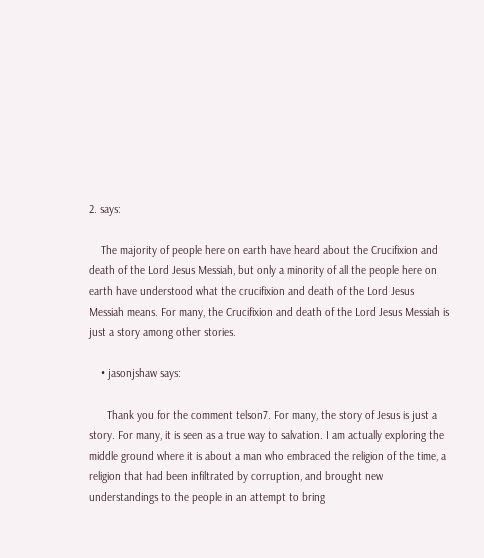2. says:

    The majority of people here on earth have heard about the Crucifixion and death of the Lord Jesus Messiah, but only a minority of all the people here on earth have understood what the crucifixion and death of the Lord Jesus Messiah means. For many, the Crucifixion and death of the Lord Jesus Messiah is just a story among other stories.

    • jasonjshaw says:

      Thank you for the comment telson7. For many, the story of Jesus is just a story. For many, it is seen as a true way to salvation. I am actually exploring the middle ground where it is about a man who embraced the religion of the time, a religion that had been infiltrated by corruption, and brought new understandings to the people in an attempt to bring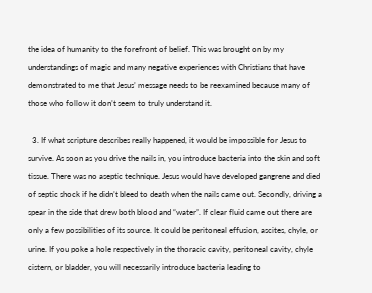the idea of humanity to the forefront of belief. This was brought on by my understandings of magic and many negative experiences with Christians that have demonstrated to me that Jesus’ message needs to be reexamined because many of those who follow it don’t seem to truly understand it.

  3. If what scripture describes really happened, it would be impossible for Jesus to survive. As soon as you drive the nails in, you introduce bacteria into the skin and soft tissue. There was no aseptic technique. Jesus would have developed gangrene and died of septic shock if he didn’t bleed to death when the nails came out. Secondly, driving a spear in the side that drew both blood and “water”. If clear fluid came out there are only a few possibilities of its source. It could be peritoneal effusion, ascites, chyle, or urine. If you poke a hole respectively in the thoracic cavity, peritoneal cavity, chyle cistern, or bladder, you will necessarily introduce bacteria leading to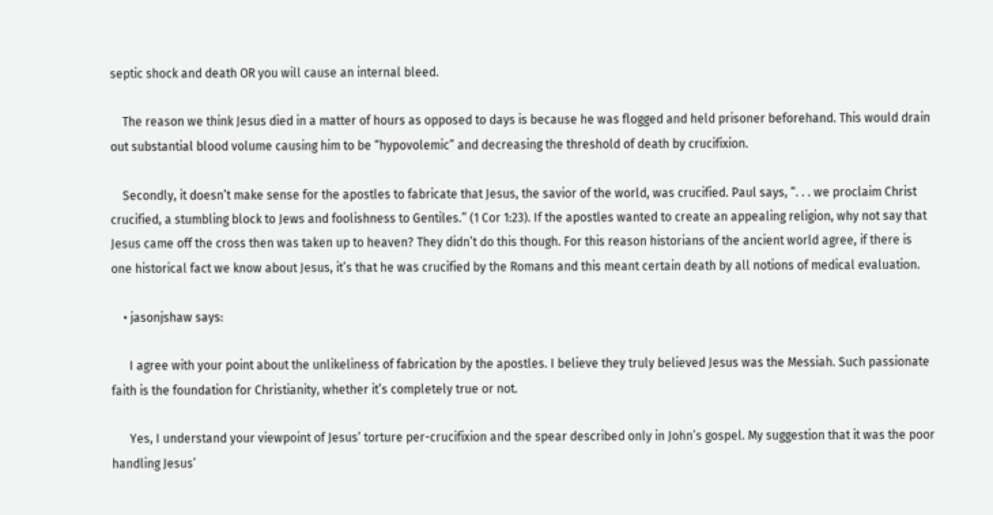septic shock and death OR you will cause an internal bleed.

    The reason we think Jesus died in a matter of hours as opposed to days is because he was flogged and held prisoner beforehand. This would drain out substantial blood volume causing him to be “hypovolemic” and decreasing the threshold of death by crucifixion.

    Secondly, it doesn’t make sense for the apostles to fabricate that Jesus, the savior of the world, was crucified. Paul says, “. . . we proclaim Christ crucified, a stumbling block to Jews and foolishness to Gentiles.” (1 Cor 1:23). If the apostles wanted to create an appealing religion, why not say that Jesus came off the cross then was taken up to heaven? They didn’t do this though. For this reason historians of the ancient world agree, if there is one historical fact we know about Jesus, it’s that he was crucified by the Romans and this meant certain death by all notions of medical evaluation.

    • jasonjshaw says:

      I agree with your point about the unlikeliness of fabrication by the apostles. I believe they truly believed Jesus was the Messiah. Such passionate faith is the foundation for Christianity, whether it’s completely true or not.

      Yes, I understand your viewpoint of Jesus’ torture per-crucifixion and the spear described only in John’s gospel. My suggestion that it was the poor handling Jesus’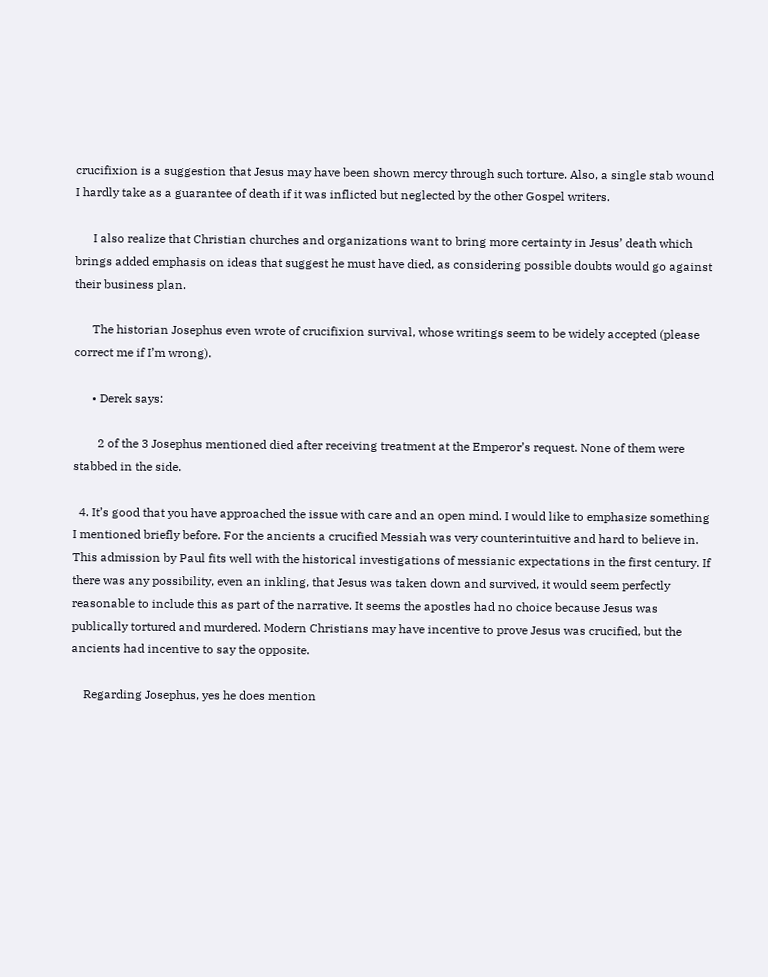crucifixion is a suggestion that Jesus may have been shown mercy through such torture. Also, a single stab wound I hardly take as a guarantee of death if it was inflicted but neglected by the other Gospel writers.

      I also realize that Christian churches and organizations want to bring more certainty in Jesus’ death which brings added emphasis on ideas that suggest he must have died, as considering possible doubts would go against their business plan.

      The historian Josephus even wrote of crucifixion survival, whose writings seem to be widely accepted (please correct me if I’m wrong).

      • Derek says:

        2 of the 3 Josephus mentioned died after receiving treatment at the Emperor’s request. None of them were stabbed in the side.

  4. It’s good that you have approached the issue with care and an open mind. I would like to emphasize something I mentioned briefly before. For the ancients a crucified Messiah was very counterintuitive and hard to believe in. This admission by Paul fits well with the historical investigations of messianic expectations in the first century. If there was any possibility, even an inkling, that Jesus was taken down and survived, it would seem perfectly reasonable to include this as part of the narrative. It seems the apostles had no choice because Jesus was publically tortured and murdered. Modern Christians may have incentive to prove Jesus was crucified, but the ancients had incentive to say the opposite.

    Regarding Josephus, yes he does mention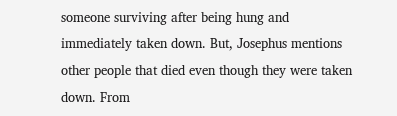someone surviving after being hung and immediately taken down. But, Josephus mentions other people that died even though they were taken down. From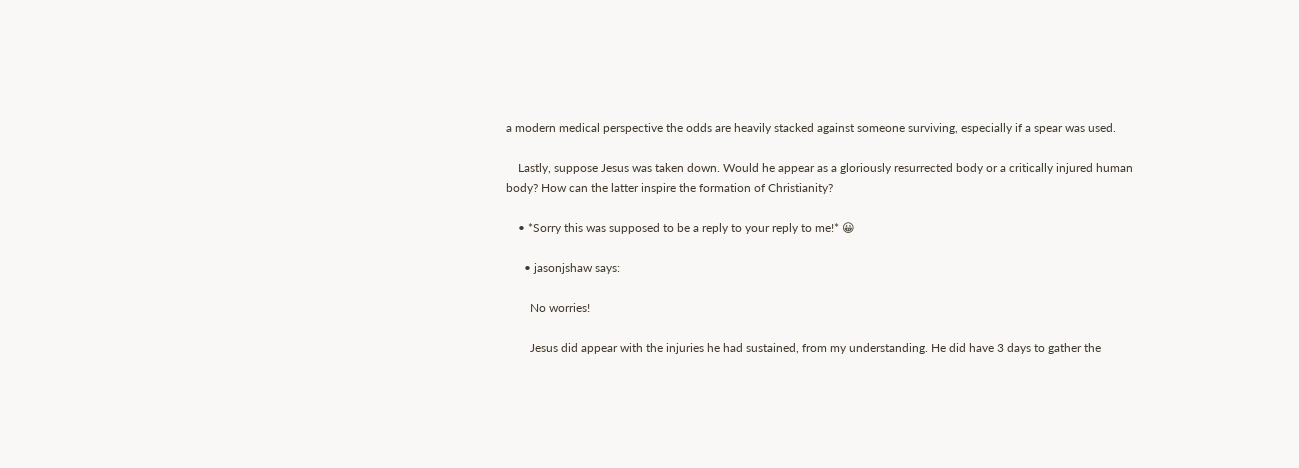a modern medical perspective the odds are heavily stacked against someone surviving, especially if a spear was used.

    Lastly, suppose Jesus was taken down. Would he appear as a gloriously resurrected body or a critically injured human body? How can the latter inspire the formation of Christianity?

    • *Sorry this was supposed to be a reply to your reply to me!* 😀

      • jasonjshaw says:

        No worries!

        Jesus did appear with the injuries he had sustained, from my understanding. He did have 3 days to gather the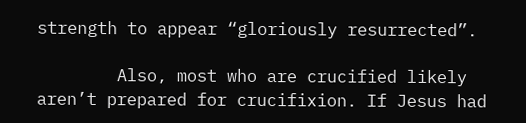strength to appear “gloriously resurrected”.

        Also, most who are crucified likely aren’t prepared for crucifixion. If Jesus had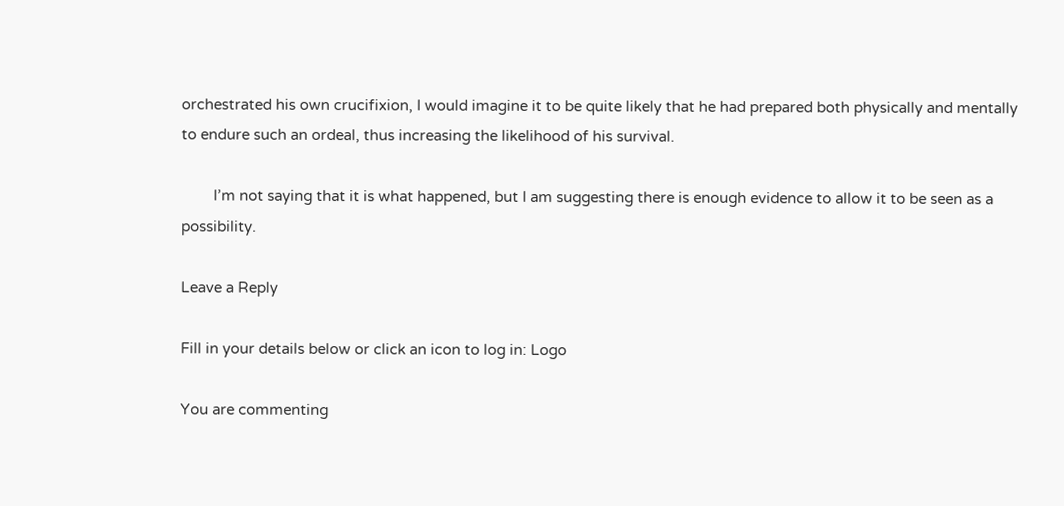orchestrated his own crucifixion, I would imagine it to be quite likely that he had prepared both physically and mentally to endure such an ordeal, thus increasing the likelihood of his survival.

        I’m not saying that it is what happened, but I am suggesting there is enough evidence to allow it to be seen as a possibility.

Leave a Reply

Fill in your details below or click an icon to log in: Logo

You are commenting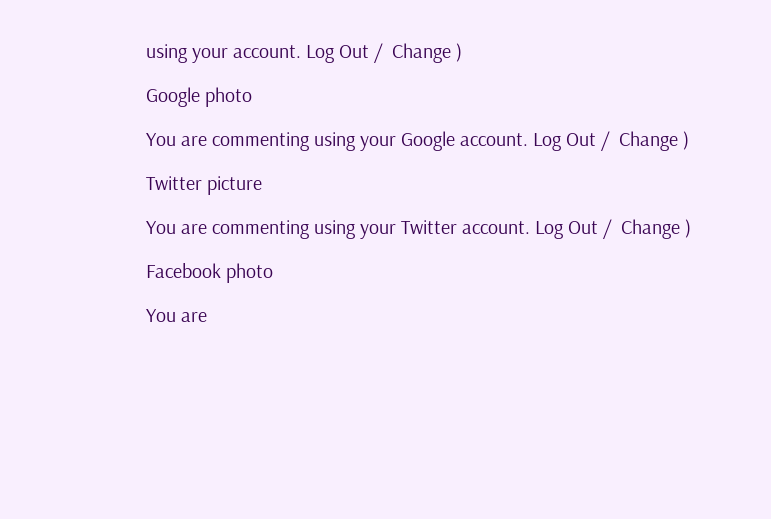using your account. Log Out /  Change )

Google photo

You are commenting using your Google account. Log Out /  Change )

Twitter picture

You are commenting using your Twitter account. Log Out /  Change )

Facebook photo

You are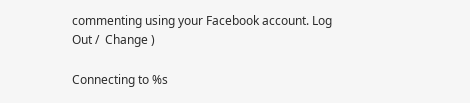commenting using your Facebook account. Log Out /  Change )

Connecting to %s